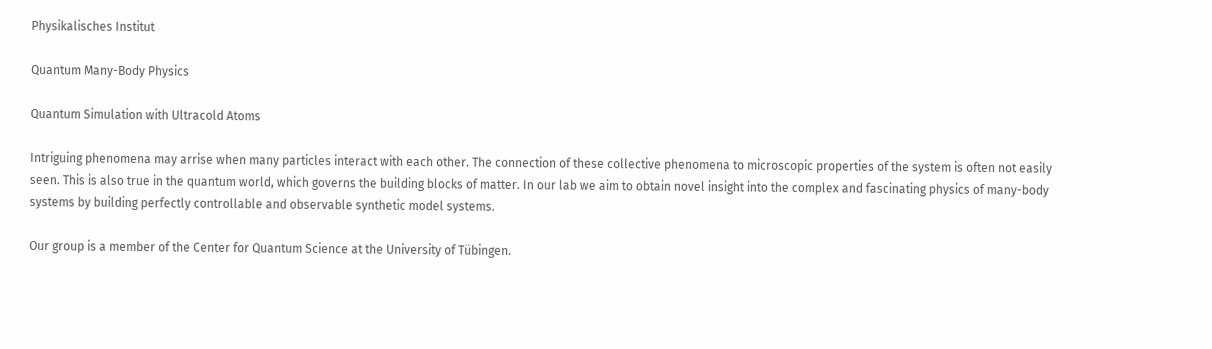Physikalisches Institut

Quantum Many-Body Physics

Quantum Simulation with Ultracold Atoms

Intriguing phenomena may arrise when many particles interact with each other. The connection of these collective phenomena to microscopic properties of the system is often not easily seen. This is also true in the quantum world, which governs the building blocks of matter. In our lab we aim to obtain novel insight into the complex and fascinating physics of many-body systems by building perfectly controllable and observable synthetic model systems.

Our group is a member of the Center for Quantum Science at the University of Tübingen.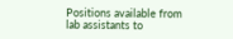Positions available from lab assistants to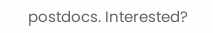postdocs. Interested?